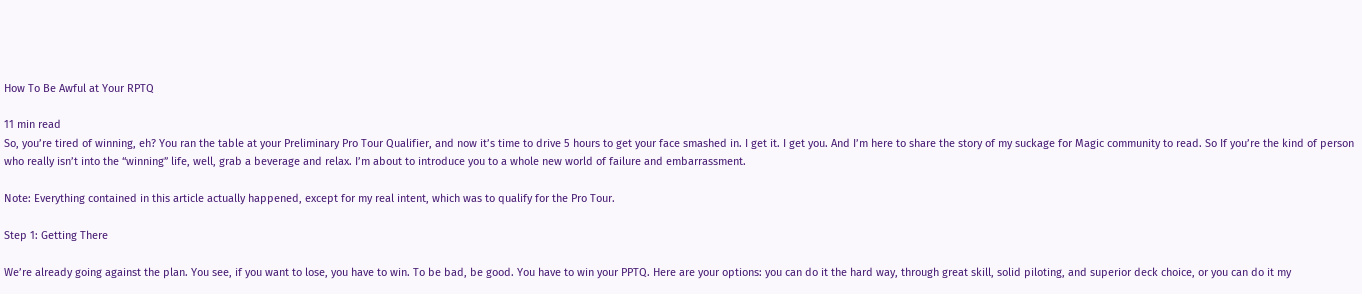How To Be Awful at Your RPTQ

11 min read
So, you’re tired of winning, eh? You ran the table at your Preliminary Pro Tour Qualifier, and now it’s time to drive 5 hours to get your face smashed in. I get it. I get you. And I’m here to share the story of my suckage for Magic community to read. So If you’re the kind of person who really isn’t into the “winning” life, well, grab a beverage and relax. I’m about to introduce you to a whole new world of failure and embarrassment.

Note: Everything contained in this article actually happened, except for my real intent, which was to qualify for the Pro Tour.

Step 1: Getting There

We’re already going against the plan. You see, if you want to lose, you have to win. To be bad, be good. You have to win your PPTQ. Here are your options: you can do it the hard way, through great skill, solid piloting, and superior deck choice, or you can do it my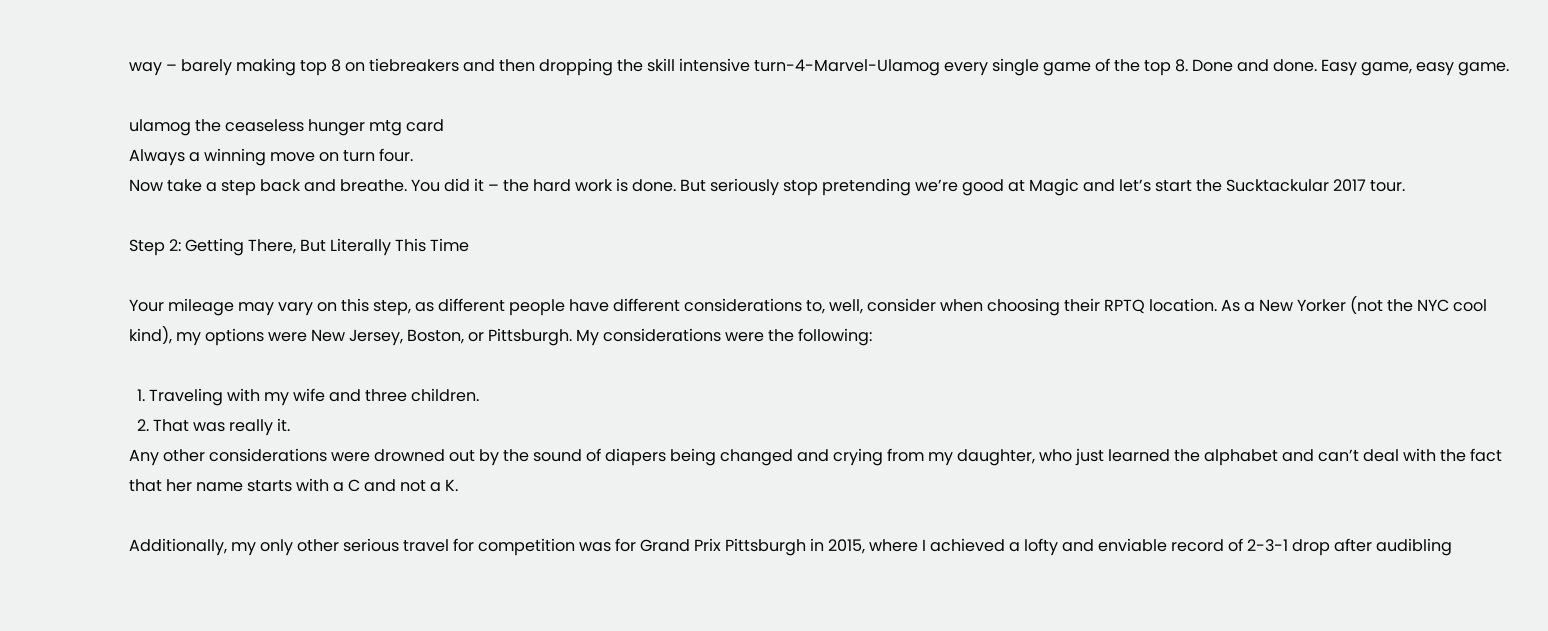way – barely making top 8 on tiebreakers and then dropping the skill intensive turn-4-Marvel-Ulamog every single game of the top 8. Done and done. Easy game, easy game.

ulamog the ceaseless hunger mtg card
Always a winning move on turn four.
Now take a step back and breathe. You did it – the hard work is done. But seriously stop pretending we’re good at Magic and let’s start the Sucktackular 2017 tour.

Step 2: Getting There, But Literally This Time

Your mileage may vary on this step, as different people have different considerations to, well, consider when choosing their RPTQ location. As a New Yorker (not the NYC cool kind), my options were New Jersey, Boston, or Pittsburgh. My considerations were the following:

  1. Traveling with my wife and three children.
  2. That was really it.
Any other considerations were drowned out by the sound of diapers being changed and crying from my daughter, who just learned the alphabet and can’t deal with the fact that her name starts with a C and not a K.

Additionally, my only other serious travel for competition was for Grand Prix Pittsburgh in 2015, where I achieved a lofty and enviable record of 2-3-1 drop after audibling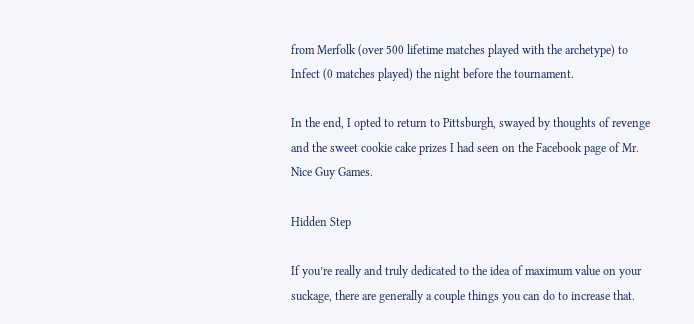from Merfolk (over 500 lifetime matches played with the archetype) to Infect (0 matches played) the night before the tournament.

In the end, I opted to return to Pittsburgh, swayed by thoughts of revenge and the sweet cookie cake prizes I had seen on the Facebook page of Mr. Nice Guy Games.

Hidden Step

If you’re really and truly dedicated to the idea of maximum value on your suckage, there are generally a couple things you can do to increase that.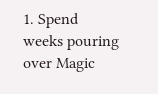1. Spend weeks pouring over Magic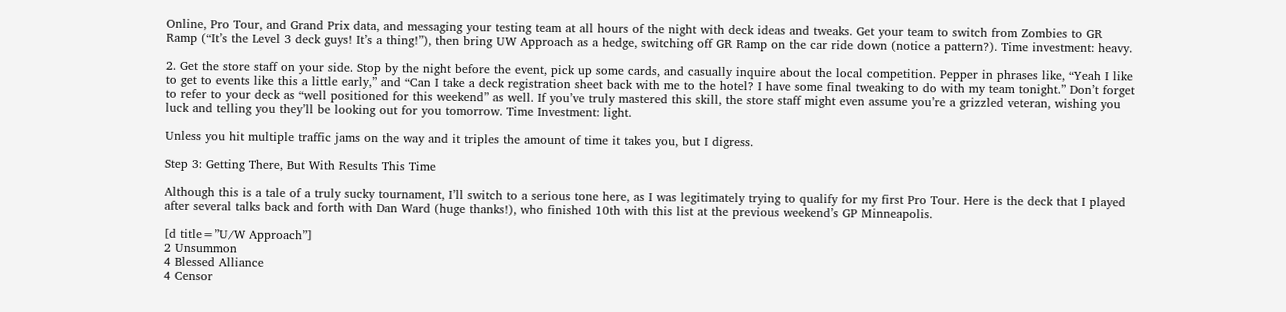Online, Pro Tour, and Grand Prix data, and messaging your testing team at all hours of the night with deck ideas and tweaks. Get your team to switch from Zombies to GR Ramp (“It’s the Level 3 deck guys! It’s a thing!”), then bring UW Approach as a hedge, switching off GR Ramp on the car ride down (notice a pattern?). Time investment: heavy.

2. Get the store staff on your side. Stop by the night before the event, pick up some cards, and casually inquire about the local competition. Pepper in phrases like, “Yeah I like to get to events like this a little early,” and “Can I take a deck registration sheet back with me to the hotel? I have some final tweaking to do with my team tonight.” Don’t forget to refer to your deck as “well positioned for this weekend” as well. If you’ve truly mastered this skill, the store staff might even assume you’re a grizzled veteran, wishing you luck and telling you they’ll be looking out for you tomorrow. Time Investment: light.

Unless you hit multiple traffic jams on the way and it triples the amount of time it takes you, but I digress.

Step 3: Getting There, But With Results This Time

Although this is a tale of a truly sucky tournament, I’ll switch to a serious tone here, as I was legitimately trying to qualify for my first Pro Tour. Here is the deck that I played after several talks back and forth with Dan Ward (huge thanks!), who finished 10th with this list at the previous weekend’s GP Minneapolis.

[d title=”U/W Approach”]
2 Unsummon
4 Blessed Alliance
4 Censor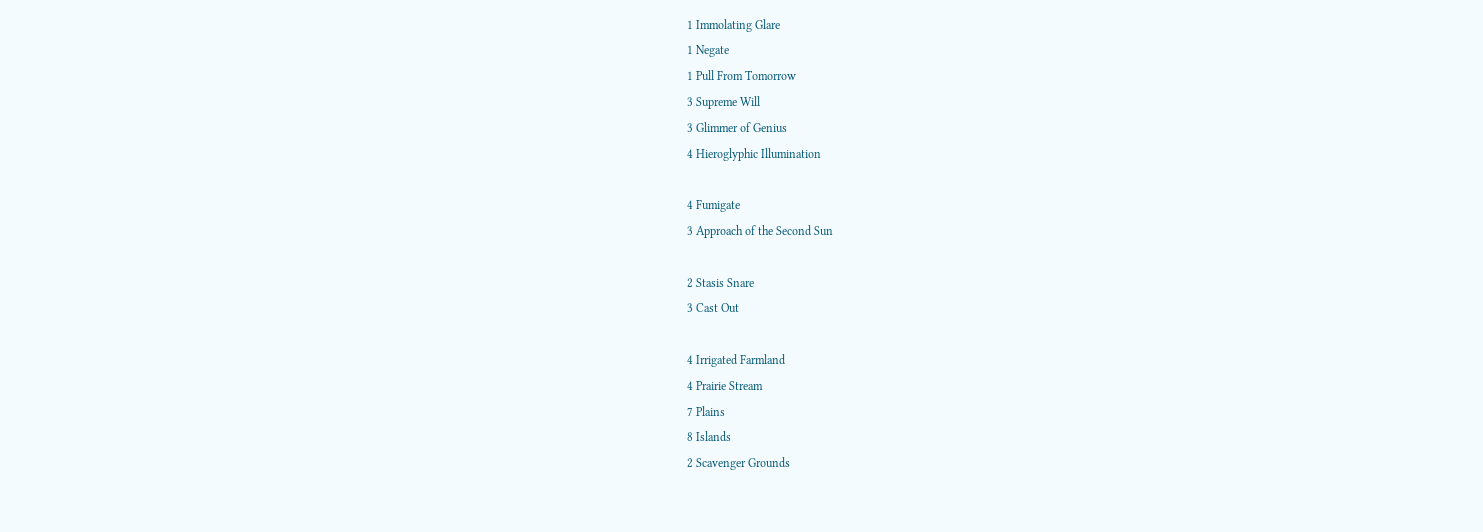1 Immolating Glare
1 Negate
1 Pull From Tomorrow
3 Supreme Will
3 Glimmer of Genius
4 Hieroglyphic Illumination

4 Fumigate
3 Approach of the Second Sun

2 Stasis Snare
3 Cast Out

4 Irrigated Farmland
4 Prairie Stream
7 Plains
8 Islands
2 Scavenger Grounds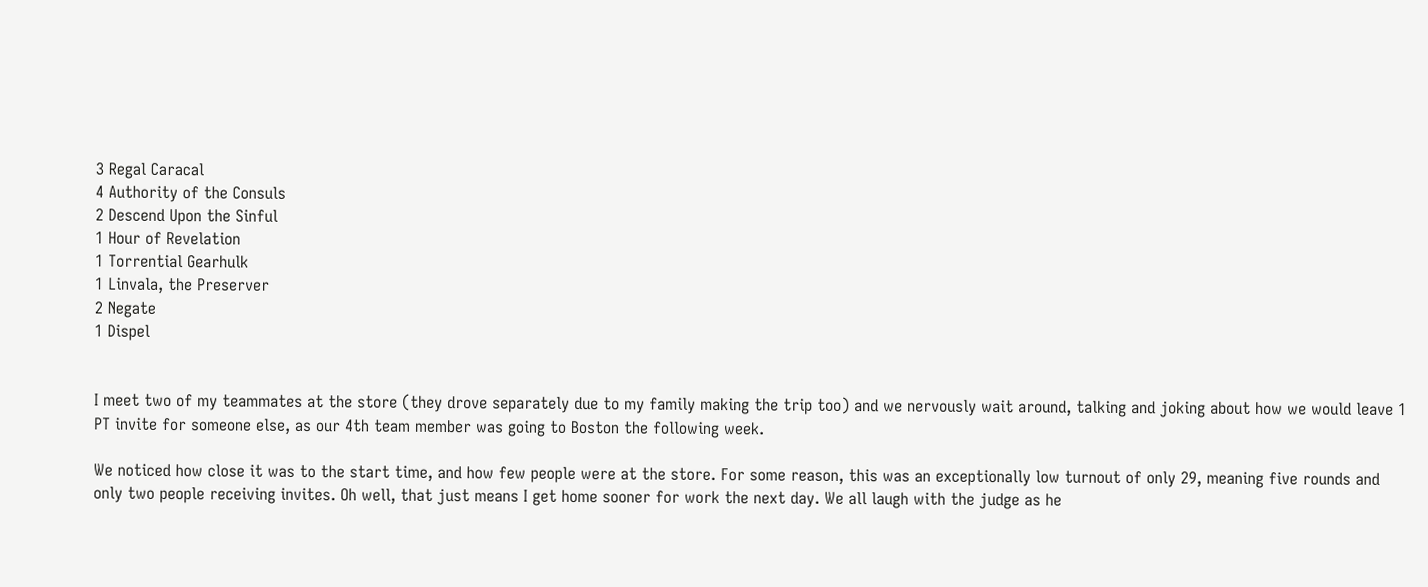3 Regal Caracal
4 Authority of the Consuls
2 Descend Upon the Sinful
1 Hour of Revelation
1 Torrential Gearhulk
1 Linvala, the Preserver
2 Negate
1 Dispel


I meet two of my teammates at the store (they drove separately due to my family making the trip too) and we nervously wait around, talking and joking about how we would leave 1 PT invite for someone else, as our 4th team member was going to Boston the following week.

We noticed how close it was to the start time, and how few people were at the store. For some reason, this was an exceptionally low turnout of only 29, meaning five rounds and only two people receiving invites. Oh well, that just means I get home sooner for work the next day. We all laugh with the judge as he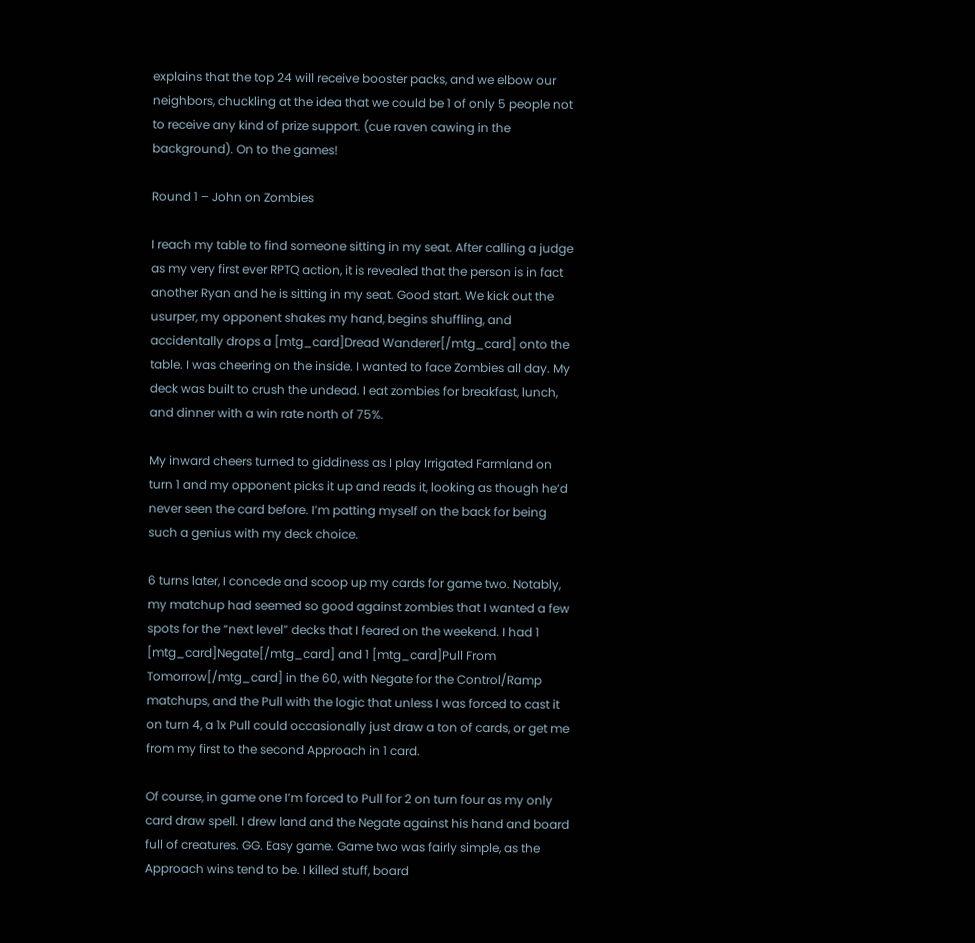explains that the top 24 will receive booster packs, and we elbow our neighbors, chuckling at the idea that we could be 1 of only 5 people not to receive any kind of prize support. (cue raven cawing in the background). On to the games!

Round 1 – John on Zombies

I reach my table to find someone sitting in my seat. After calling a judge as my very first ever RPTQ action, it is revealed that the person is in fact another Ryan and he is sitting in my seat. Good start. We kick out the usurper, my opponent shakes my hand, begins shuffling, and accidentally drops a [mtg_card]Dread Wanderer[/mtg_card] onto the table. I was cheering on the inside. I wanted to face Zombies all day. My deck was built to crush the undead. I eat zombies for breakfast, lunch, and dinner with a win rate north of 75%.

My inward cheers turned to giddiness as I play Irrigated Farmland on turn 1 and my opponent picks it up and reads it, looking as though he’d never seen the card before. I’m patting myself on the back for being such a genius with my deck choice.

6 turns later, I concede and scoop up my cards for game two. Notably, my matchup had seemed so good against zombies that I wanted a few spots for the “next level” decks that I feared on the weekend. I had 1 [mtg_card]Negate[/mtg_card] and 1 [mtg_card]Pull From Tomorrow[/mtg_card] in the 60, with Negate for the Control/Ramp matchups, and the Pull with the logic that unless I was forced to cast it on turn 4, a 1x Pull could occasionally just draw a ton of cards, or get me from my first to the second Approach in 1 card.

Of course, in game one I’m forced to Pull for 2 on turn four as my only card draw spell. I drew land and the Negate against his hand and board full of creatures. GG. Easy game. Game two was fairly simple, as the Approach wins tend to be. I killed stuff, board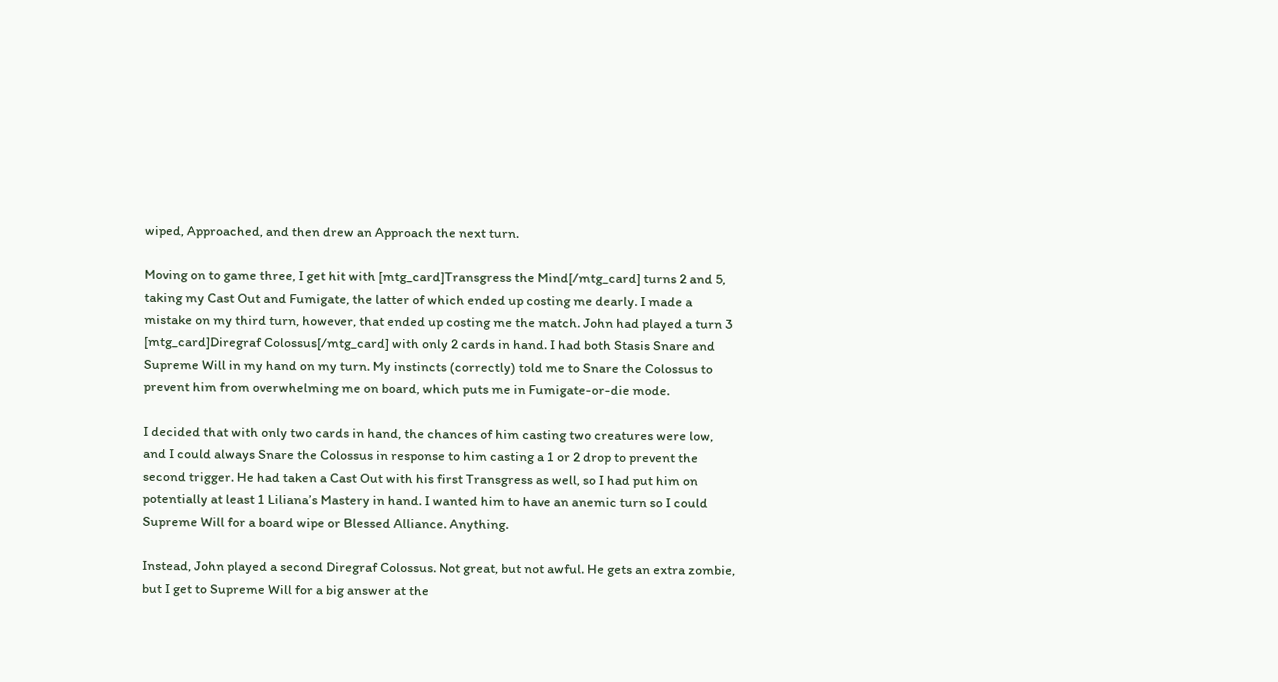wiped, Approached, and then drew an Approach the next turn.

Moving on to game three, I get hit with [mtg_card]Transgress the Mind[/mtg_card] turns 2 and 5, taking my Cast Out and Fumigate, the latter of which ended up costing me dearly. I made a mistake on my third turn, however, that ended up costing me the match. John had played a turn 3 [mtg_card]Diregraf Colossus[/mtg_card] with only 2 cards in hand. I had both Stasis Snare and Supreme Will in my hand on my turn. My instincts (correctly) told me to Snare the Colossus to prevent him from overwhelming me on board, which puts me in Fumigate-or-die mode.

I decided that with only two cards in hand, the chances of him casting two creatures were low, and I could always Snare the Colossus in response to him casting a 1 or 2 drop to prevent the second trigger. He had taken a Cast Out with his first Transgress as well, so I had put him on potentially at least 1 Liliana’s Mastery in hand. I wanted him to have an anemic turn so I could Supreme Will for a board wipe or Blessed Alliance. Anything.

Instead, John played a second Diregraf Colossus. Not great, but not awful. He gets an extra zombie, but I get to Supreme Will for a big answer at the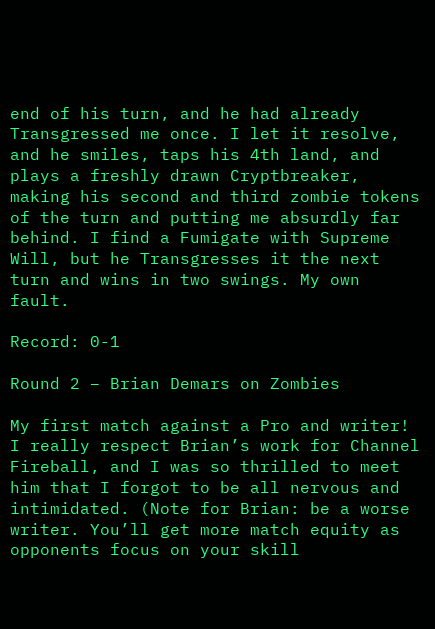end of his turn, and he had already Transgressed me once. I let it resolve, and he smiles, taps his 4th land, and plays a freshly drawn Cryptbreaker, making his second and third zombie tokens of the turn and putting me absurdly far behind. I find a Fumigate with Supreme Will, but he Transgresses it the next turn and wins in two swings. My own fault.

Record: 0-1

Round 2 – Brian Demars on Zombies

My first match against a Pro and writer! I really respect Brian’s work for Channel Fireball, and I was so thrilled to meet him that I forgot to be all nervous and intimidated. (Note for Brian: be a worse writer. You’ll get more match equity as opponents focus on your skill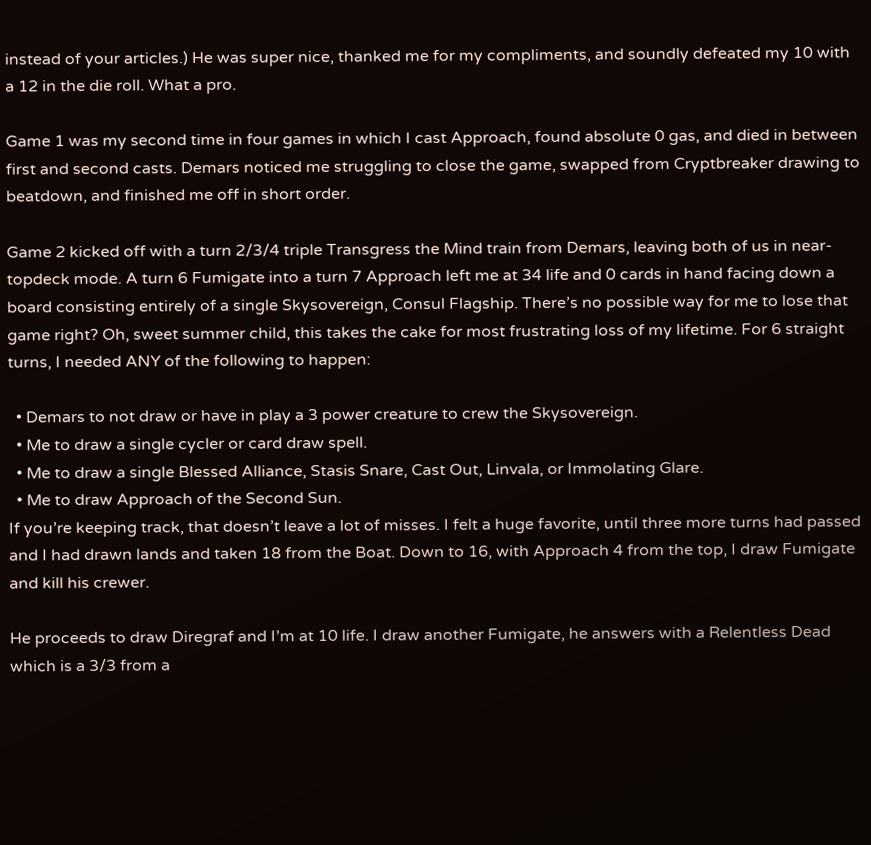instead of your articles.) He was super nice, thanked me for my compliments, and soundly defeated my 10 with a 12 in the die roll. What a pro.

Game 1 was my second time in four games in which I cast Approach, found absolute 0 gas, and died in between first and second casts. Demars noticed me struggling to close the game, swapped from Cryptbreaker drawing to beatdown, and finished me off in short order.

Game 2 kicked off with a turn 2/3/4 triple Transgress the Mind train from Demars, leaving both of us in near-topdeck mode. A turn 6 Fumigate into a turn 7 Approach left me at 34 life and 0 cards in hand facing down a board consisting entirely of a single Skysovereign, Consul Flagship. There’s no possible way for me to lose that game right? Oh, sweet summer child, this takes the cake for most frustrating loss of my lifetime. For 6 straight turns, I needed ANY of the following to happen:

  • Demars to not draw or have in play a 3 power creature to crew the Skysovereign.
  • Me to draw a single cycler or card draw spell.
  • Me to draw a single Blessed Alliance, Stasis Snare, Cast Out, Linvala, or Immolating Glare.
  • Me to draw Approach of the Second Sun.
If you’re keeping track, that doesn’t leave a lot of misses. I felt a huge favorite, until three more turns had passed and I had drawn lands and taken 18 from the Boat. Down to 16, with Approach 4 from the top, I draw Fumigate and kill his crewer.

He proceeds to draw Diregraf and I’m at 10 life. I draw another Fumigate, he answers with a Relentless Dead which is a 3/3 from a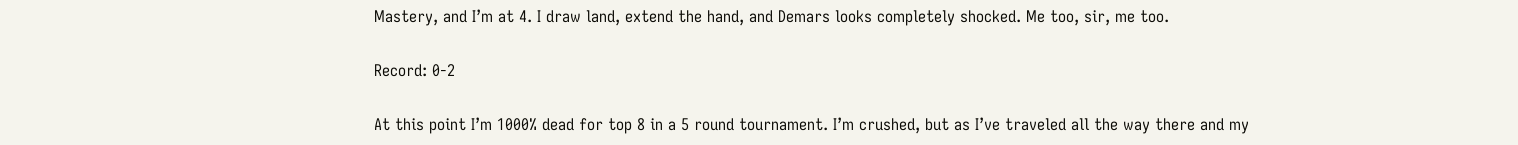Mastery, and I’m at 4. I draw land, extend the hand, and Demars looks completely shocked. Me too, sir, me too.

Record: 0-2

At this point I’m 1000% dead for top 8 in a 5 round tournament. I’m crushed, but as I’ve traveled all the way there and my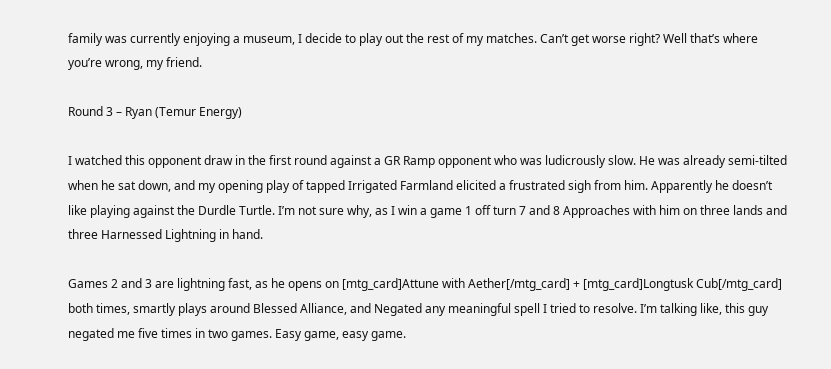family was currently enjoying a museum, I decide to play out the rest of my matches. Can’t get worse right? Well that’s where you’re wrong, my friend.

Round 3 – Ryan (Temur Energy)

I watched this opponent draw in the first round against a GR Ramp opponent who was ludicrously slow. He was already semi-tilted when he sat down, and my opening play of tapped Irrigated Farmland elicited a frustrated sigh from him. Apparently he doesn’t like playing against the Durdle Turtle. I’m not sure why, as I win a game 1 off turn 7 and 8 Approaches with him on three lands and three Harnessed Lightning in hand.

Games 2 and 3 are lightning fast, as he opens on [mtg_card]Attune with Aether[/mtg_card] + [mtg_card]Longtusk Cub[/mtg_card] both times, smartly plays around Blessed Alliance, and Negated any meaningful spell I tried to resolve. I’m talking like, this guy negated me five times in two games. Easy game, easy game.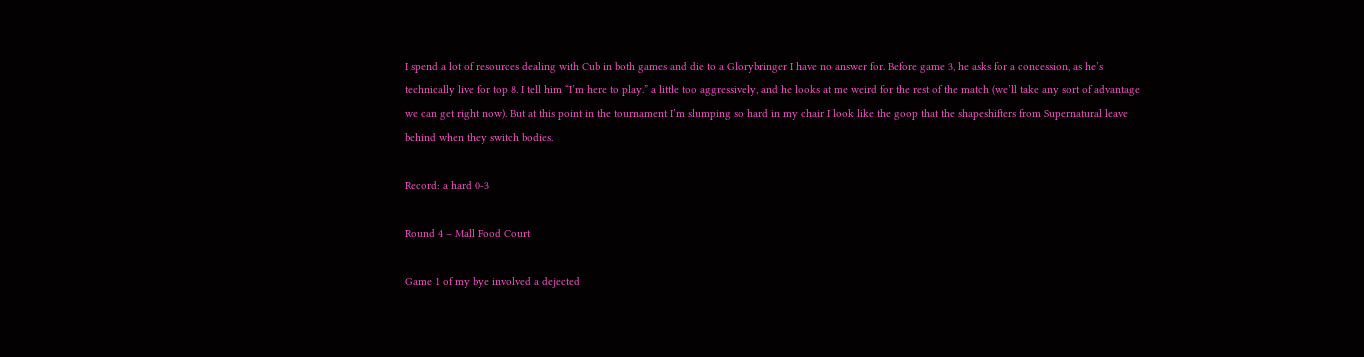I spend a lot of resources dealing with Cub in both games and die to a Glorybringer I have no answer for. Before game 3, he asks for a concession, as he’s technically live for top 8. I tell him “I’m here to play.” a little too aggressively, and he looks at me weird for the rest of the match (we’ll take any sort of advantage we can get right now). But at this point in the tournament I’m slumping so hard in my chair I look like the goop that the shapeshifters from Supernatural leave behind when they switch bodies.

Record: a hard 0-3

Round 4 – Mall Food Court

Game 1 of my bye involved a dejected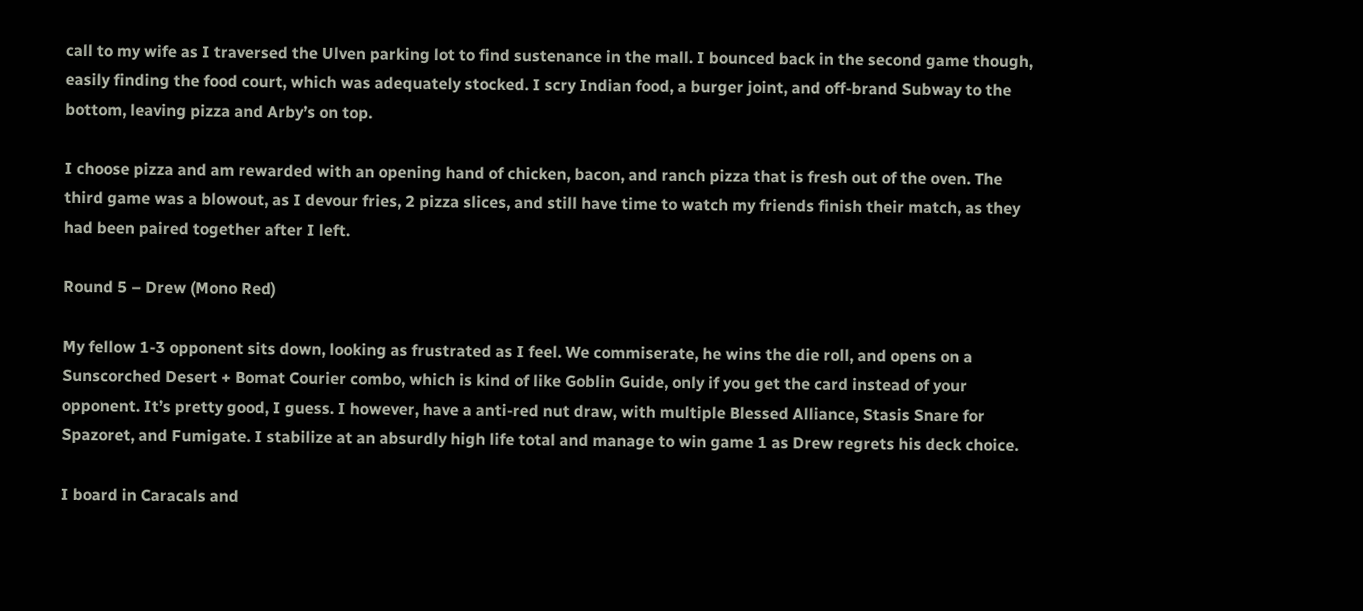call to my wife as I traversed the Ulven parking lot to find sustenance in the mall. I bounced back in the second game though, easily finding the food court, which was adequately stocked. I scry Indian food, a burger joint, and off-brand Subway to the bottom, leaving pizza and Arby’s on top.

I choose pizza and am rewarded with an opening hand of chicken, bacon, and ranch pizza that is fresh out of the oven. The third game was a blowout, as I devour fries, 2 pizza slices, and still have time to watch my friends finish their match, as they had been paired together after I left.

Round 5 – Drew (Mono Red)

My fellow 1-3 opponent sits down, looking as frustrated as I feel. We commiserate, he wins the die roll, and opens on a Sunscorched Desert + Bomat Courier combo, which is kind of like Goblin Guide, only if you get the card instead of your opponent. It’s pretty good, I guess. I however, have a anti-red nut draw, with multiple Blessed Alliance, Stasis Snare for Spazoret, and Fumigate. I stabilize at an absurdly high life total and manage to win game 1 as Drew regrets his deck choice.

I board in Caracals and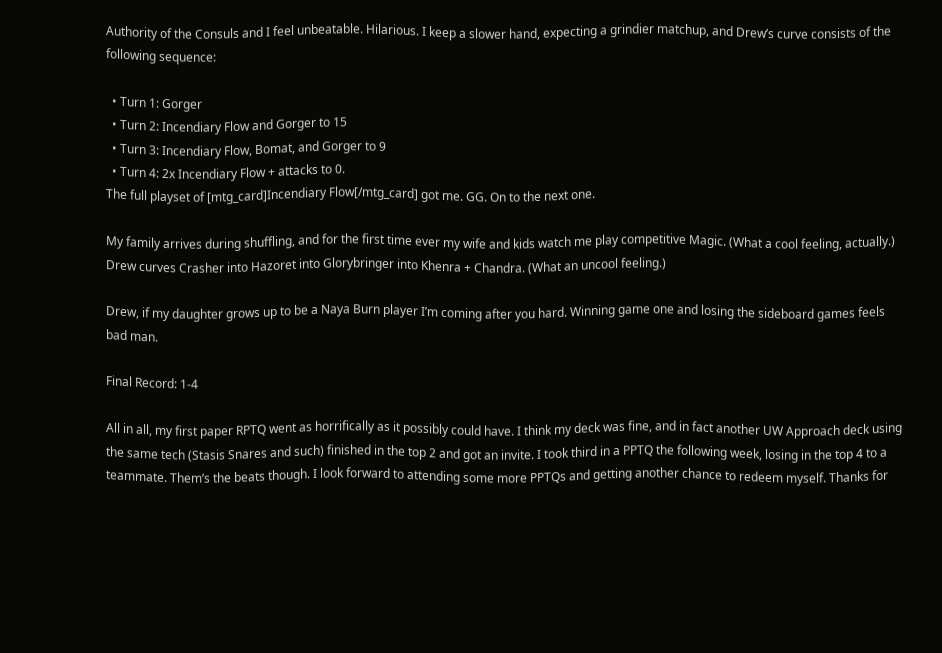Authority of the Consuls and I feel unbeatable. Hilarious. I keep a slower hand, expecting a grindier matchup, and Drew’s curve consists of the following sequence:

  • Turn 1: Gorger
  • Turn 2: Incendiary Flow and Gorger to 15
  • Turn 3: Incendiary Flow, Bomat, and Gorger to 9
  • Turn 4: 2x Incendiary Flow + attacks to 0.
The full playset of [mtg_card]Incendiary Flow[/mtg_card] got me. GG. On to the next one.

My family arrives during shuffling, and for the first time ever my wife and kids watch me play competitive Magic. (What a cool feeling, actually.) Drew curves Crasher into Hazoret into Glorybringer into Khenra + Chandra. (What an uncool feeling.)

Drew, if my daughter grows up to be a Naya Burn player I’m coming after you hard. Winning game one and losing the sideboard games feels bad man.

Final Record: 1-4

All in all, my first paper RPTQ went as horrifically as it possibly could have. I think my deck was fine, and in fact another UW Approach deck using the same tech (Stasis Snares and such) finished in the top 2 and got an invite. I took third in a PPTQ the following week, losing in the top 4 to a teammate. Them’s the beats though. I look forward to attending some more PPTQs and getting another chance to redeem myself. Thanks for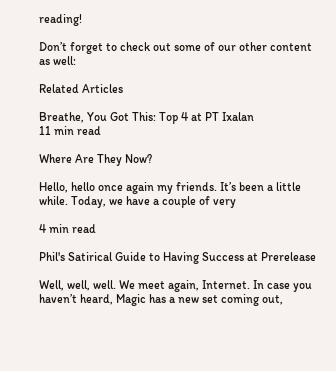reading!

Don’t forget to check out some of our other content as well:

Related Articles

Breathe, You Got This: Top 4 at PT Ixalan
11 min read

Where Are They Now?

Hello, hello once again my friends. It’s been a little while. Today, we have a couple of very

4 min read

Phil's Satirical Guide to Having Success at Prerelease

Well, well, well. We meet again, Internet. In case you haven’t heard, Magic has a new set coming out,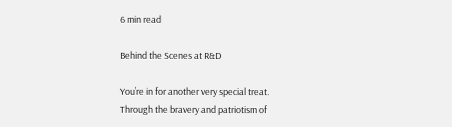6 min read

Behind the Scenes at R&D

You’re in for another very special treat. Through the bravery and patriotism of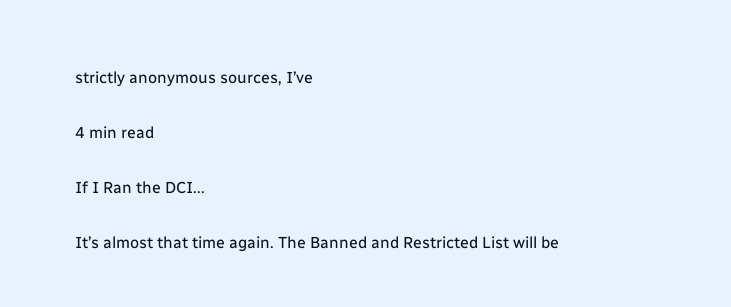strictly anonymous sources, I’ve

4 min read

If I Ran the DCI...

It’s almost that time again. The Banned and Restricted List will be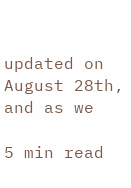updated on August 28th, and as we

5 min read